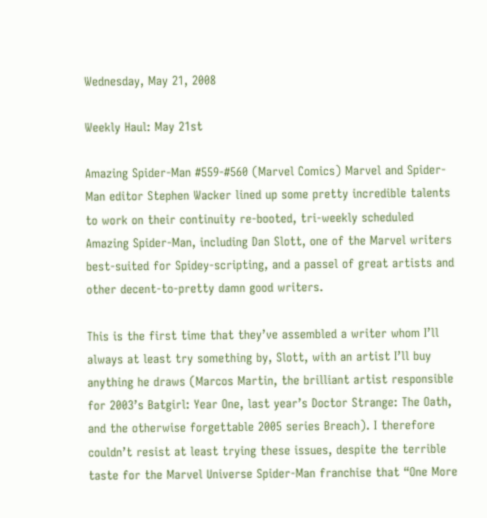Wednesday, May 21, 2008

Weekly Haul: May 21st

Amazing Spider-Man #559-#560 (Marvel Comics) Marvel and Spider-Man editor Stephen Wacker lined up some pretty incredible talents to work on their continuity re-booted, tri-weekly scheduled Amazing Spider-Man, including Dan Slott, one of the Marvel writers best-suited for Spidey-scripting, and a passel of great artists and other decent-to-pretty damn good writers.

This is the first time that they’ve assembled a writer whom I’ll always at least try something by, Slott, with an artist I’ll buy anything he draws (Marcos Martin, the brilliant artist responsible for 2003’s Batgirl: Year One, last year’s Doctor Strange: The Oath, and the otherwise forgettable 2005 series Breach). I therefore couldn’t resist at least trying these issues, despite the terrible taste for the Marvel Universe Spider-Man franchise that “One More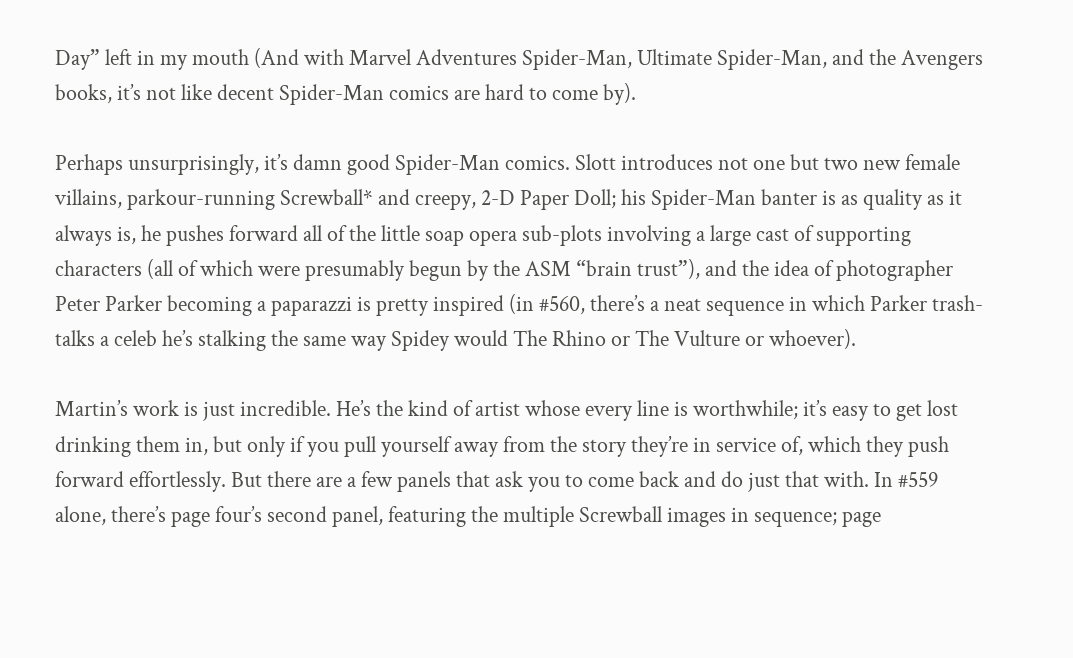Day” left in my mouth (And with Marvel Adventures Spider-Man, Ultimate Spider-Man, and the Avengers books, it’s not like decent Spider-Man comics are hard to come by).

Perhaps unsurprisingly, it’s damn good Spider-Man comics. Slott introduces not one but two new female villains, parkour-running Screwball* and creepy, 2-D Paper Doll; his Spider-Man banter is as quality as it always is, he pushes forward all of the little soap opera sub-plots involving a large cast of supporting characters (all of which were presumably begun by the ASM “brain trust”), and the idea of photographer Peter Parker becoming a paparazzi is pretty inspired (in #560, there’s a neat sequence in which Parker trash-talks a celeb he’s stalking the same way Spidey would The Rhino or The Vulture or whoever).

Martin’s work is just incredible. He’s the kind of artist whose every line is worthwhile; it’s easy to get lost drinking them in, but only if you pull yourself away from the story they’re in service of, which they push forward effortlessly. But there are a few panels that ask you to come back and do just that with. In #559 alone, there’s page four’s second panel, featuring the multiple Screwball images in sequence; page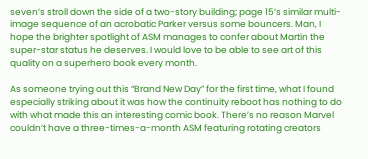seven’s stroll down the side of a two-story building; page 15’s similar multi-image sequence of an acrobatic Parker versus some bouncers. Man, I hope the brighter spotlight of ASM manages to confer about Martin the super-star status he deserves. I would love to be able to see art of this quality on a superhero book every month.

As someone trying out this “Brand New Day” for the first time, what I found especially striking about it was how the continuity reboot has nothing to do with what made this an interesting comic book. There’s no reason Marvel couldn’t have a three-times-a-month ASM featuring rotating creators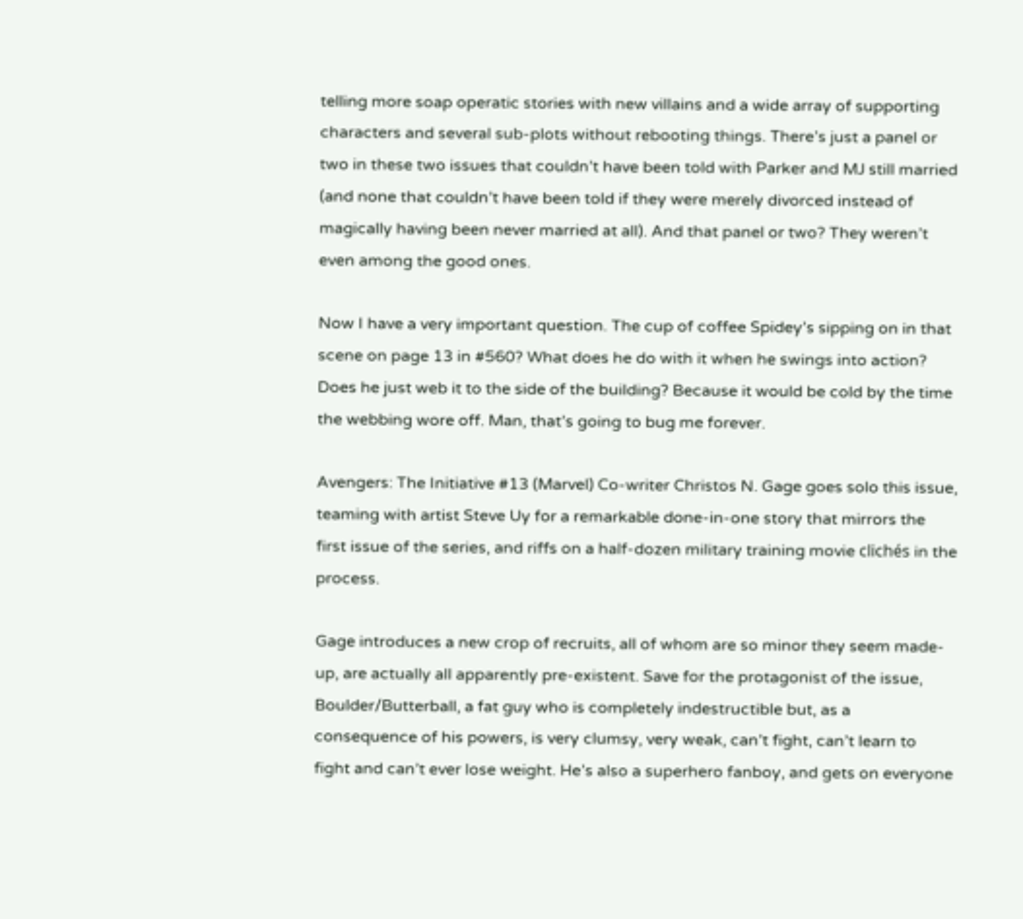telling more soap operatic stories with new villains and a wide array of supporting characters and several sub-plots without rebooting things. There’s just a panel or two in these two issues that couldn’t have been told with Parker and MJ still married (and none that couldn’t have been told if they were merely divorced instead of magically having been never married at all). And that panel or two? They weren’t even among the good ones.

Now I have a very important question. The cup of coffee Spidey’s sipping on in that scene on page 13 in #560? What does he do with it when he swings into action? Does he just web it to the side of the building? Because it would be cold by the time the webbing wore off. Man, that’s going to bug me forever.

Avengers: The Initiative #13 (Marvel) Co-writer Christos N. Gage goes solo this issue, teaming with artist Steve Uy for a remarkable done-in-one story that mirrors the first issue of the series, and riffs on a half-dozen military training movie clichés in the process.

Gage introduces a new crop of recruits, all of whom are so minor they seem made-up, are actually all apparently pre-existent. Save for the protagonist of the issue, Boulder/Butterball, a fat guy who is completely indestructible but, as a consequence of his powers, is very clumsy, very weak, can’t fight, can’t learn to fight and can’t ever lose weight. He’s also a superhero fanboy, and gets on everyone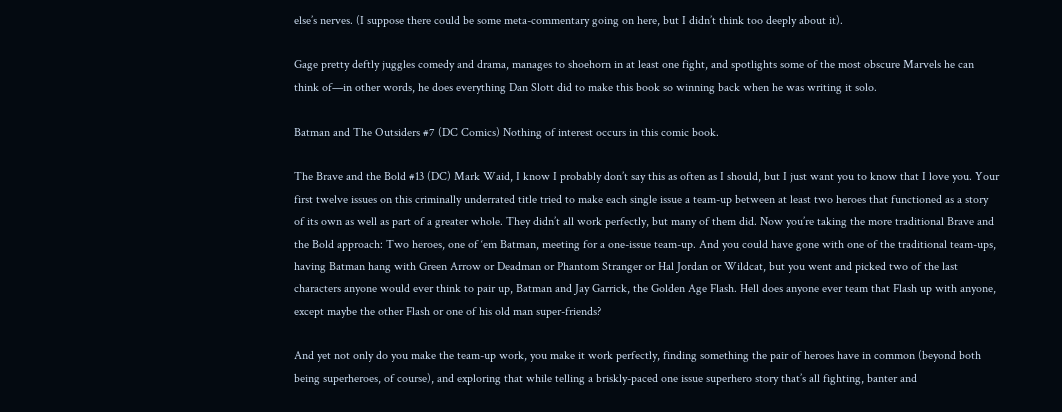else’s nerves. (I suppose there could be some meta-commentary going on here, but I didn’t think too deeply about it).

Gage pretty deftly juggles comedy and drama, manages to shoehorn in at least one fight, and spotlights some of the most obscure Marvels he can think of—in other words, he does everything Dan Slott did to make this book so winning back when he was writing it solo.

Batman and The Outsiders #7 (DC Comics) Nothing of interest occurs in this comic book.

The Brave and the Bold #13 (DC) Mark Waid, I know I probably don’t say this as often as I should, but I just want you to know that I love you. Your first twelve issues on this criminally underrated title tried to make each single issue a team-up between at least two heroes that functioned as a story of its own as well as part of a greater whole. They didn’t all work perfectly, but many of them did. Now you’re taking the more traditional Brave and the Bold approach: Two heroes, one of ‘em Batman, meeting for a one-issue team-up. And you could have gone with one of the traditional team-ups, having Batman hang with Green Arrow or Deadman or Phantom Stranger or Hal Jordan or Wildcat, but you went and picked two of the last characters anyone would ever think to pair up, Batman and Jay Garrick, the Golden Age Flash. Hell does anyone ever team that Flash up with anyone, except maybe the other Flash or one of his old man super-friends?

And yet not only do you make the team-up work, you make it work perfectly, finding something the pair of heroes have in common (beyond both being superheroes, of course), and exploring that while telling a briskly-paced one issue superhero story that’s all fighting, banter and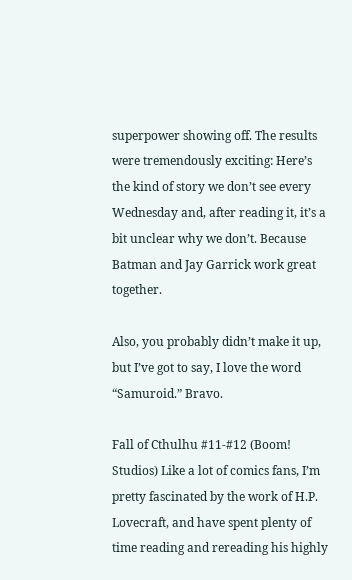superpower showing off. The results were tremendously exciting: Here’s the kind of story we don’t see every Wednesday and, after reading it, it’s a bit unclear why we don’t. Because Batman and Jay Garrick work great together.

Also, you probably didn’t make it up, but I’ve got to say, I love the word “Samuroid.” Bravo.

Fall of Cthulhu #11-#12 (Boom! Studios) Like a lot of comics fans, I’m pretty fascinated by the work of H.P. Lovecraft, and have spent plenty of time reading and rereading his highly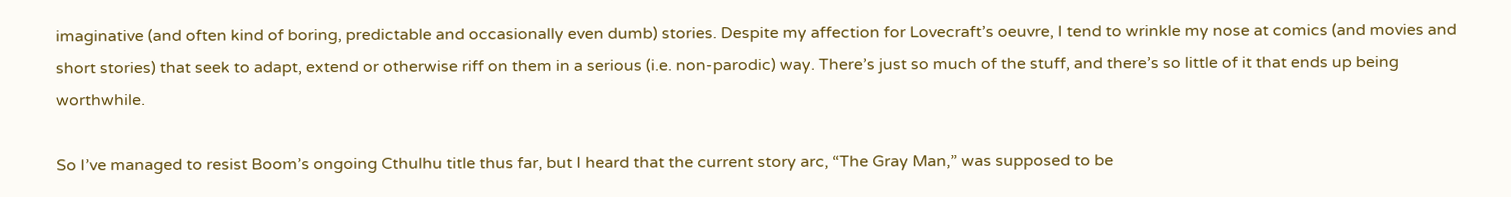imaginative (and often kind of boring, predictable and occasionally even dumb) stories. Despite my affection for Lovecraft’s oeuvre, I tend to wrinkle my nose at comics (and movies and short stories) that seek to adapt, extend or otherwise riff on them in a serious (i.e. non-parodic) way. There’s just so much of the stuff, and there’s so little of it that ends up being worthwhile.

So I’ve managed to resist Boom’s ongoing Cthulhu title thus far, but I heard that the current story arc, “The Gray Man,” was supposed to be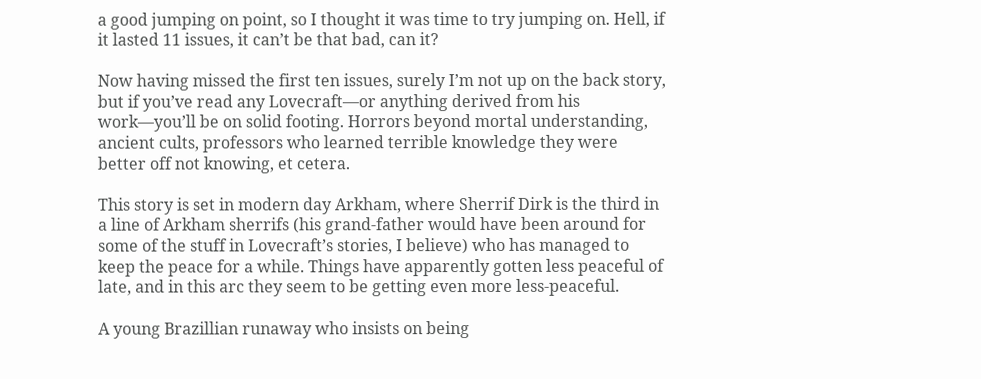a good jumping on point, so I thought it was time to try jumping on. Hell, if it lasted 11 issues, it can’t be that bad, can it?

Now having missed the first ten issues, surely I’m not up on the back story, but if you’ve read any Lovecraft—or anything derived from his work—you’ll be on solid footing. Horrors beyond mortal understanding, ancient cults, professors who learned terrible knowledge they were better off not knowing, et cetera.

This story is set in modern day Arkham, where Sherrif Dirk is the third in a line of Arkham sherrifs (his grand-father would have been around for some of the stuff in Lovecraft’s stories, I believe) who has managed to keep the peace for a while. Things have apparently gotten less peaceful of late, and in this arc they seem to be getting even more less-peaceful.

A young Brazillian runaway who insists on being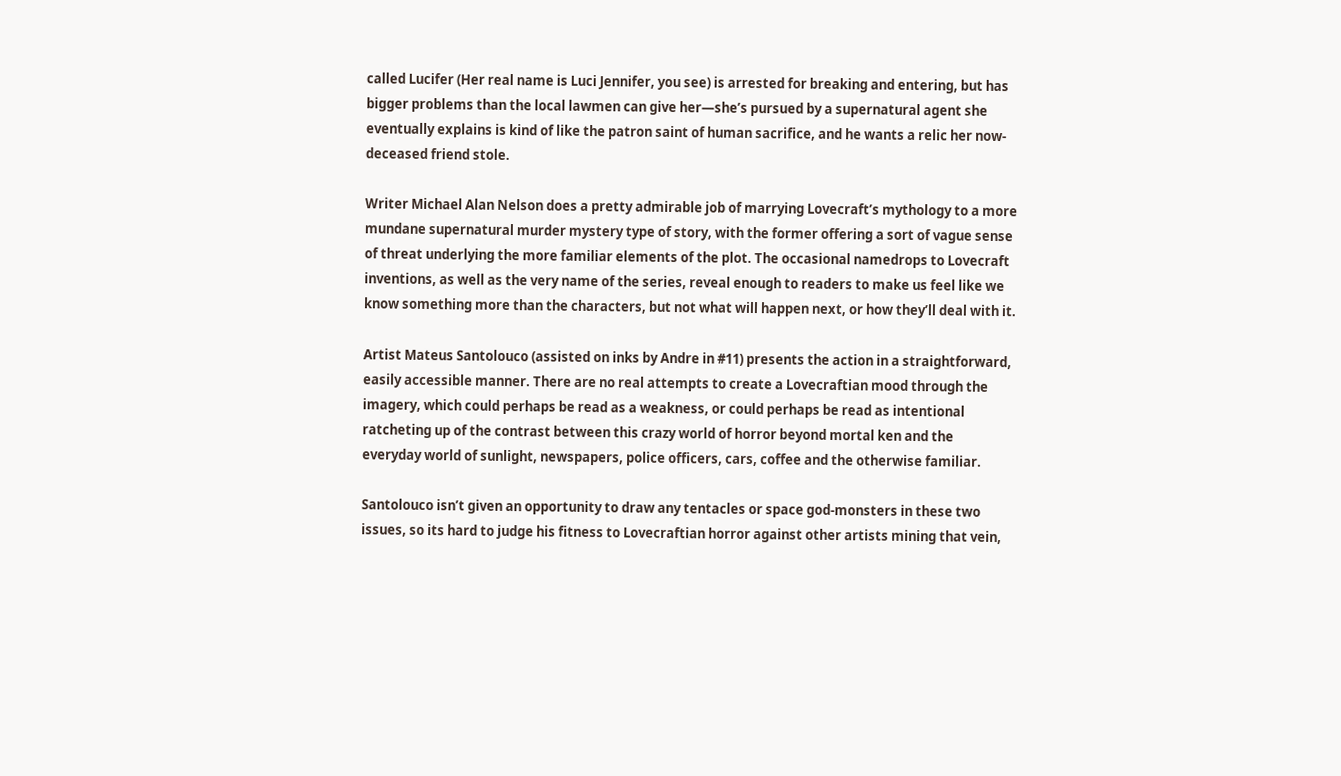called Lucifer (Her real name is Luci Jennifer, you see) is arrested for breaking and entering, but has bigger problems than the local lawmen can give her—she’s pursued by a supernatural agent she eventually explains is kind of like the patron saint of human sacrifice, and he wants a relic her now-deceased friend stole.

Writer Michael Alan Nelson does a pretty admirable job of marrying Lovecraft’s mythology to a more mundane supernatural murder mystery type of story, with the former offering a sort of vague sense of threat underlying the more familiar elements of the plot. The occasional namedrops to Lovecraft inventions, as well as the very name of the series, reveal enough to readers to make us feel like we know something more than the characters, but not what will happen next, or how they’ll deal with it.

Artist Mateus Santolouco (assisted on inks by Andre in #11) presents the action in a straightforward, easily accessible manner. There are no real attempts to create a Lovecraftian mood through the imagery, which could perhaps be read as a weakness, or could perhaps be read as intentional ratcheting up of the contrast between this crazy world of horror beyond mortal ken and the everyday world of sunlight, newspapers, police officers, cars, coffee and the otherwise familiar.

Santolouco isn’t given an opportunity to draw any tentacles or space god-monsters in these two issues, so its hard to judge his fitness to Lovecraftian horror against other artists mining that vein,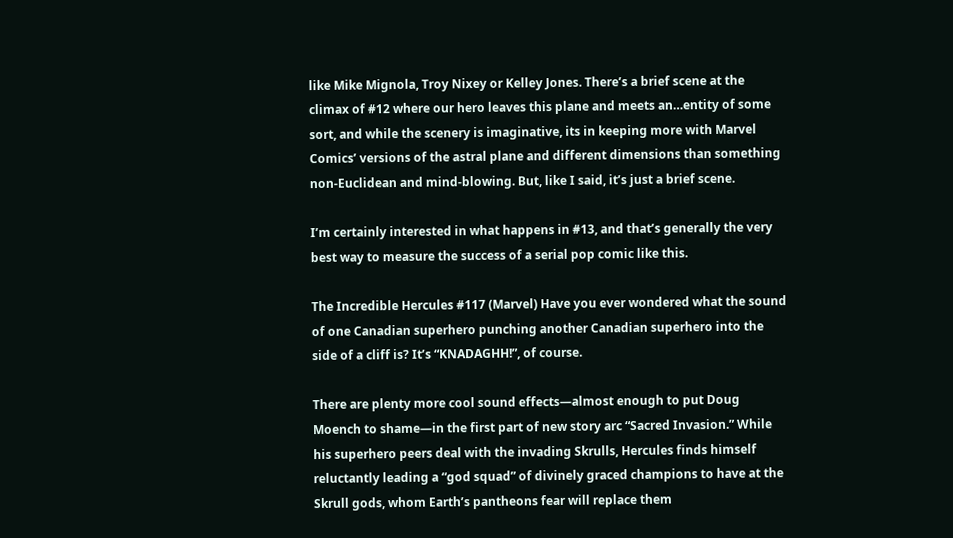like Mike Mignola, Troy Nixey or Kelley Jones. There’s a brief scene at the climax of #12 where our hero leaves this plane and meets an…entity of some sort, and while the scenery is imaginative, its in keeping more with Marvel Comics’ versions of the astral plane and different dimensions than something non-Euclidean and mind-blowing. But, like I said, it’s just a brief scene.

I’m certainly interested in what happens in #13, and that’s generally the very best way to measure the success of a serial pop comic like this.

The Incredible Hercules #117 (Marvel) Have you ever wondered what the sound of one Canadian superhero punching another Canadian superhero into the side of a cliff is? It’s “KNADAGHH!”, of course.

There are plenty more cool sound effects—almost enough to put Doug Moench to shame—in the first part of new story arc “Sacred Invasion.” While his superhero peers deal with the invading Skrulls, Hercules finds himself reluctantly leading a “god squad” of divinely graced champions to have at the Skrull gods, whom Earth’s pantheons fear will replace them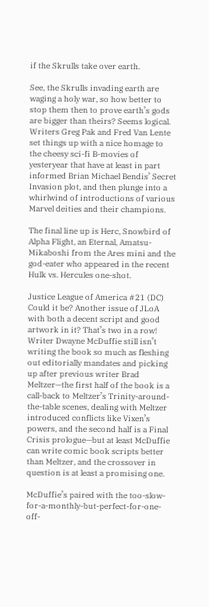if the Skrulls take over earth.

See, the Skrulls invading earth are waging a holy war, so how better to stop them then to prove earth’s gods are bigger than theirs? Seems logical. Writers Greg Pak and Fred Van Lente set things up with a nice homage to the cheesy sci-fi B-movies of yesteryear that have at least in part informed Brian Michael Bendis’ Secret Invasion plot, and then plunge into a whirlwind of introductions of various Marvel deities and their champions.

The final line up is Herc, Snowbird of Alpha Flight, an Eternal, Amatsu-Mikaboshi from the Ares mini and the god-eater who appeared in the recent Hulk vs. Hercules one-shot.

Justice League of America #21 (DC) Could it be? Another issue of JLoA with both a decent script and good artwork in it? That’s two in a row! Writer Dwayne McDuffie still isn’t writing the book so much as fleshing out editorially mandates and picking up after previous writer Brad Meltzer—the first half of the book is a call-back to Meltzer’s Trinity-around-the-table scenes, dealing with Meltzer introduced conflicts like Vixen’s powers, and the second half is a Final Crisis prologue—but at least McDuffie can write comic book scripts better than Meltzer, and the crossover in question is at least a promising one.

McDuffie’s paired with the too-slow-for-a-monthly-but-perfect-for-one-off-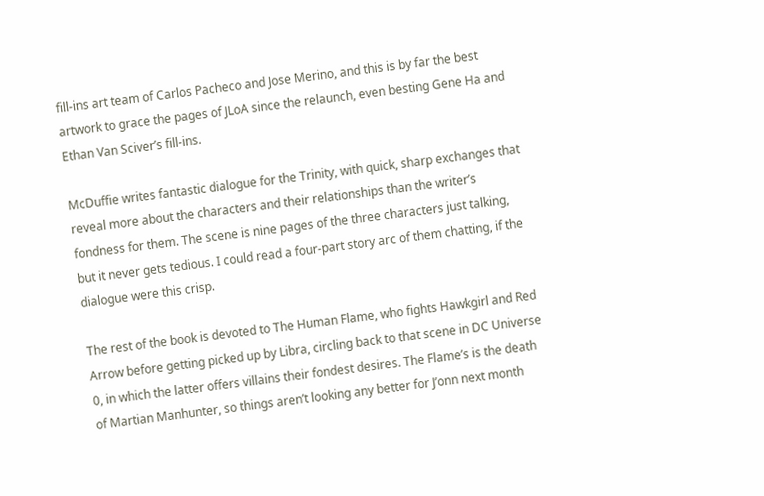fill-ins art team of Carlos Pacheco and Jose Merino, and this is by far the best artwork to grace the pages of JLoA since the relaunch, even besting Gene Ha and Ethan Van Sciver’s fill-ins.

McDuffie writes fantastic dialogue for the Trinity, with quick, sharp exchanges that reveal more about the characters and their relationships than the writer’s fondness for them. The scene is nine pages of the three characters just talking, but it never gets tedious. I could read a four-part story arc of them chatting, if the dialogue were this crisp.

The rest of the book is devoted to The Human Flame, who fights Hawkgirl and Red Arrow before getting picked up by Libra, circling back to that scene in DC Universe 0, in which the latter offers villains their fondest desires. The Flame’s is the death of Martian Manhunter, so things aren’t looking any better for J’onn next month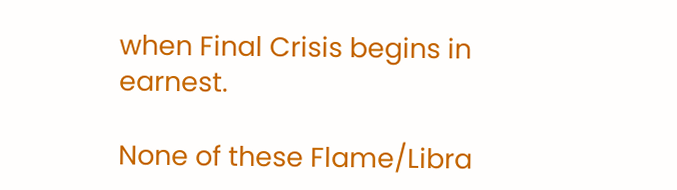when Final Crisis begins in earnest.

None of these Flame/Libra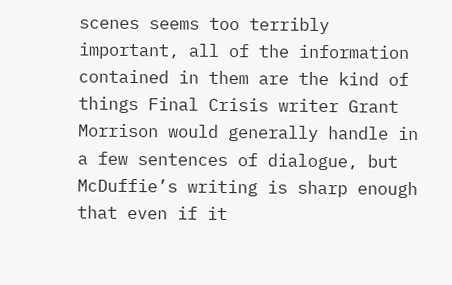scenes seems too terribly important, all of the information contained in them are the kind of things Final Crisis writer Grant Morrison would generally handle in a few sentences of dialogue, but McDuffie’s writing is sharp enough that even if it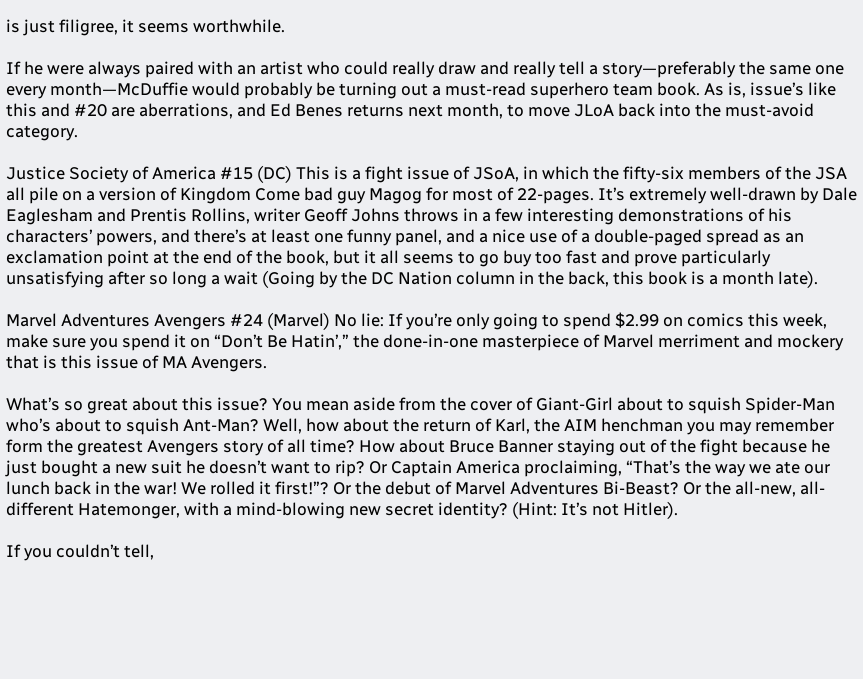is just filigree, it seems worthwhile.

If he were always paired with an artist who could really draw and really tell a story—preferably the same one every month—McDuffie would probably be turning out a must-read superhero team book. As is, issue’s like this and #20 are aberrations, and Ed Benes returns next month, to move JLoA back into the must-avoid category.

Justice Society of America #15 (DC) This is a fight issue of JSoA, in which the fifty-six members of the JSA all pile on a version of Kingdom Come bad guy Magog for most of 22-pages. It’s extremely well-drawn by Dale Eaglesham and Prentis Rollins, writer Geoff Johns throws in a few interesting demonstrations of his characters’ powers, and there’s at least one funny panel, and a nice use of a double-paged spread as an exclamation point at the end of the book, but it all seems to go buy too fast and prove particularly unsatisfying after so long a wait (Going by the DC Nation column in the back, this book is a month late).

Marvel Adventures Avengers #24 (Marvel) No lie: If you’re only going to spend $2.99 on comics this week, make sure you spend it on “Don’t Be Hatin’,” the done-in-one masterpiece of Marvel merriment and mockery that is this issue of MA Avengers.

What’s so great about this issue? You mean aside from the cover of Giant-Girl about to squish Spider-Man who’s about to squish Ant-Man? Well, how about the return of Karl, the AIM henchman you may remember form the greatest Avengers story of all time? How about Bruce Banner staying out of the fight because he just bought a new suit he doesn’t want to rip? Or Captain America proclaiming, “That’s the way we ate our lunch back in the war! We rolled it first!”? Or the debut of Marvel Adventures Bi-Beast? Or the all-new, all-different Hatemonger, with a mind-blowing new secret identity? (Hint: It’s not Hitler).

If you couldn’t tell,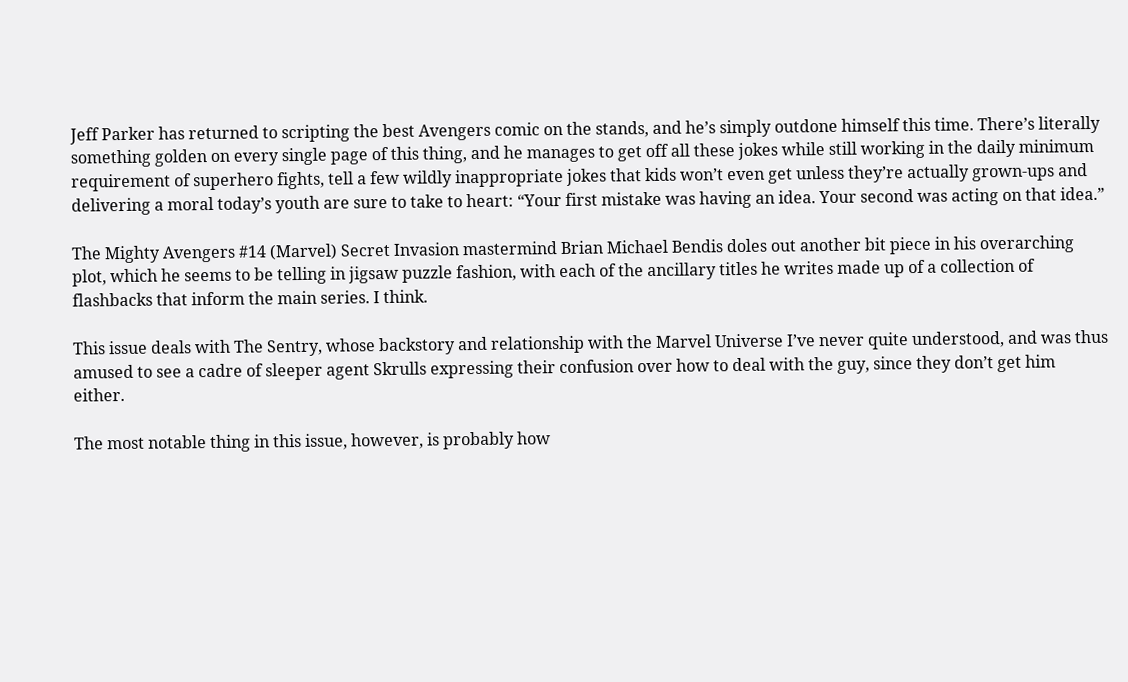Jeff Parker has returned to scripting the best Avengers comic on the stands, and he’s simply outdone himself this time. There’s literally something golden on every single page of this thing, and he manages to get off all these jokes while still working in the daily minimum requirement of superhero fights, tell a few wildly inappropriate jokes that kids won’t even get unless they’re actually grown-ups and delivering a moral today’s youth are sure to take to heart: “Your first mistake was having an idea. Your second was acting on that idea.”

The Mighty Avengers #14 (Marvel) Secret Invasion mastermind Brian Michael Bendis doles out another bit piece in his overarching plot, which he seems to be telling in jigsaw puzzle fashion, with each of the ancillary titles he writes made up of a collection of flashbacks that inform the main series. I think.

This issue deals with The Sentry, whose backstory and relationship with the Marvel Universe I’ve never quite understood, and was thus amused to see a cadre of sleeper agent Skrulls expressing their confusion over how to deal with the guy, since they don’t get him either.

The most notable thing in this issue, however, is probably how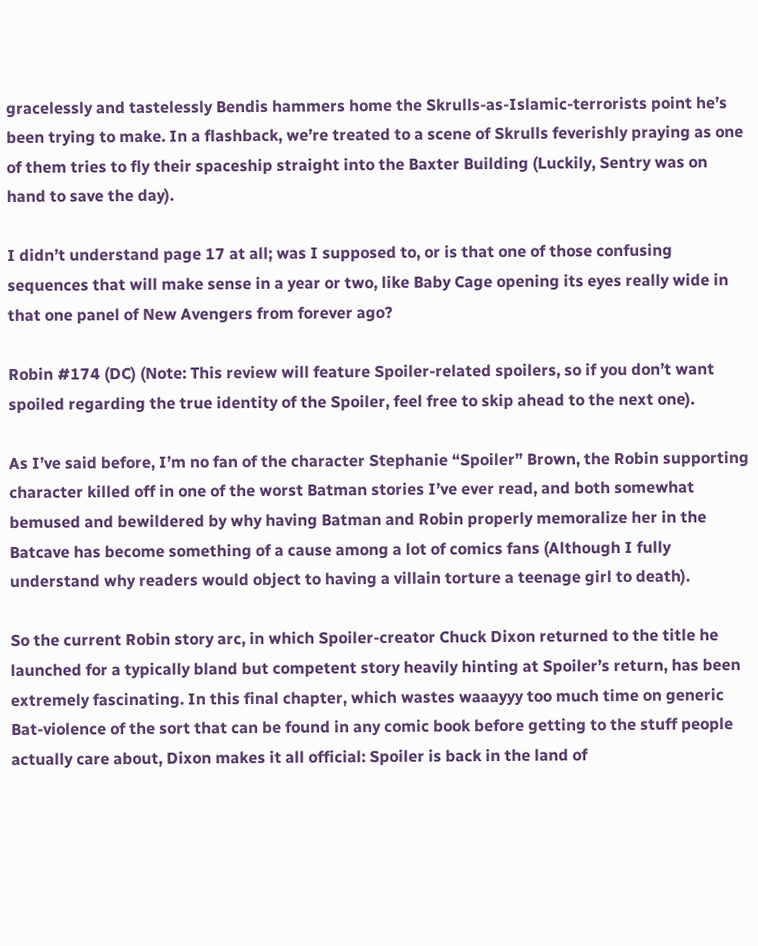gracelessly and tastelessly Bendis hammers home the Skrulls-as-Islamic-terrorists point he’s been trying to make. In a flashback, we’re treated to a scene of Skrulls feverishly praying as one of them tries to fly their spaceship straight into the Baxter Building (Luckily, Sentry was on hand to save the day).

I didn’t understand page 17 at all; was I supposed to, or is that one of those confusing sequences that will make sense in a year or two, like Baby Cage opening its eyes really wide in that one panel of New Avengers from forever ago?

Robin #174 (DC) (Note: This review will feature Spoiler-related spoilers, so if you don’t want spoiled regarding the true identity of the Spoiler, feel free to skip ahead to the next one).

As I’ve said before, I’m no fan of the character Stephanie “Spoiler” Brown, the Robin supporting character killed off in one of the worst Batman stories I’ve ever read, and both somewhat bemused and bewildered by why having Batman and Robin properly memoralize her in the Batcave has become something of a cause among a lot of comics fans (Although I fully understand why readers would object to having a villain torture a teenage girl to death).

So the current Robin story arc, in which Spoiler-creator Chuck Dixon returned to the title he launched for a typically bland but competent story heavily hinting at Spoiler’s return, has been extremely fascinating. In this final chapter, which wastes waaayyy too much time on generic Bat-violence of the sort that can be found in any comic book before getting to the stuff people actually care about, Dixon makes it all official: Spoiler is back in the land of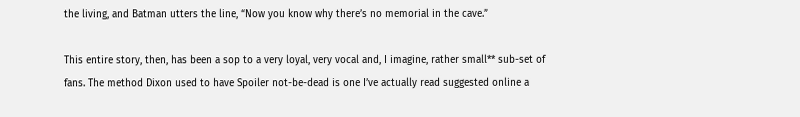the living, and Batman utters the line, “Now you know why there’s no memorial in the cave.”

This entire story, then, has been a sop to a very loyal, very vocal and, I imagine, rather small** sub-set of fans. The method Dixon used to have Spoiler not-be-dead is one I’ve actually read suggested online a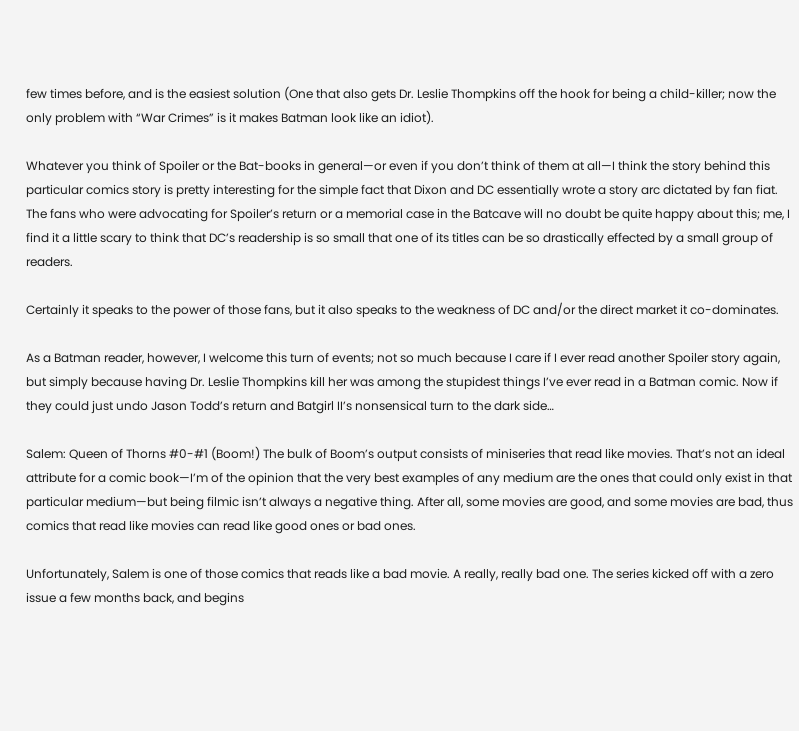few times before, and is the easiest solution (One that also gets Dr. Leslie Thompkins off the hook for being a child-killer; now the only problem with “War Crimes” is it makes Batman look like an idiot).

Whatever you think of Spoiler or the Bat-books in general—or even if you don’t think of them at all—I think the story behind this particular comics story is pretty interesting for the simple fact that Dixon and DC essentially wrote a story arc dictated by fan fiat. The fans who were advocating for Spoiler’s return or a memorial case in the Batcave will no doubt be quite happy about this; me, I find it a little scary to think that DC’s readership is so small that one of its titles can be so drastically effected by a small group of readers.

Certainly it speaks to the power of those fans, but it also speaks to the weakness of DC and/or the direct market it co-dominates.

As a Batman reader, however, I welcome this turn of events; not so much because I care if I ever read another Spoiler story again, but simply because having Dr. Leslie Thompkins kill her was among the stupidest things I’ve ever read in a Batman comic. Now if they could just undo Jason Todd’s return and Batgirl II’s nonsensical turn to the dark side…

Salem: Queen of Thorns #0-#1 (Boom!) The bulk of Boom’s output consists of miniseries that read like movies. That’s not an ideal attribute for a comic book—I’m of the opinion that the very best examples of any medium are the ones that could only exist in that particular medium—but being filmic isn’t always a negative thing. After all, some movies are good, and some movies are bad, thus comics that read like movies can read like good ones or bad ones.

Unfortunately, Salem is one of those comics that reads like a bad movie. A really, really bad one. The series kicked off with a zero issue a few months back, and begins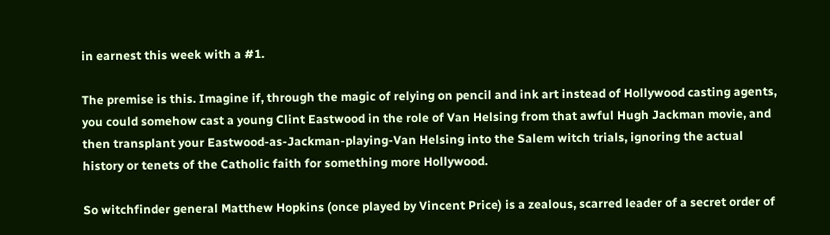in earnest this week with a #1.

The premise is this. Imagine if, through the magic of relying on pencil and ink art instead of Hollywood casting agents, you could somehow cast a young Clint Eastwood in the role of Van Helsing from that awful Hugh Jackman movie, and then transplant your Eastwood-as-Jackman-playing-Van Helsing into the Salem witch trials, ignoring the actual history or tenets of the Catholic faith for something more Hollywood.

So witchfinder general Matthew Hopkins (once played by Vincent Price) is a zealous, scarred leader of a secret order of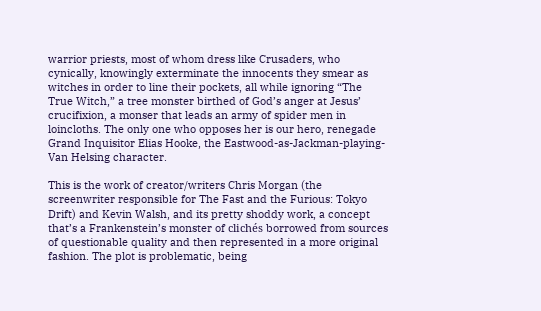warrior priests, most of whom dress like Crusaders, who cynically, knowingly exterminate the innocents they smear as witches in order to line their pockets, all while ignoring “The True Witch,” a tree monster birthed of God’s anger at Jesus’ crucifixion, a monser that leads an army of spider men in loincloths. The only one who opposes her is our hero, renegade Grand Inquisitor Elias Hooke, the Eastwood-as-Jackman-playing-Van Helsing character.

This is the work of creator/writers Chris Morgan (the screenwriter responsible for The Fast and the Furious: Tokyo Drift) and Kevin Walsh, and its pretty shoddy work, a concept that’s a Frankenstein’s monster of clichés borrowed from sources of questionable quality and then represented in a more original fashion. The plot is problematic, being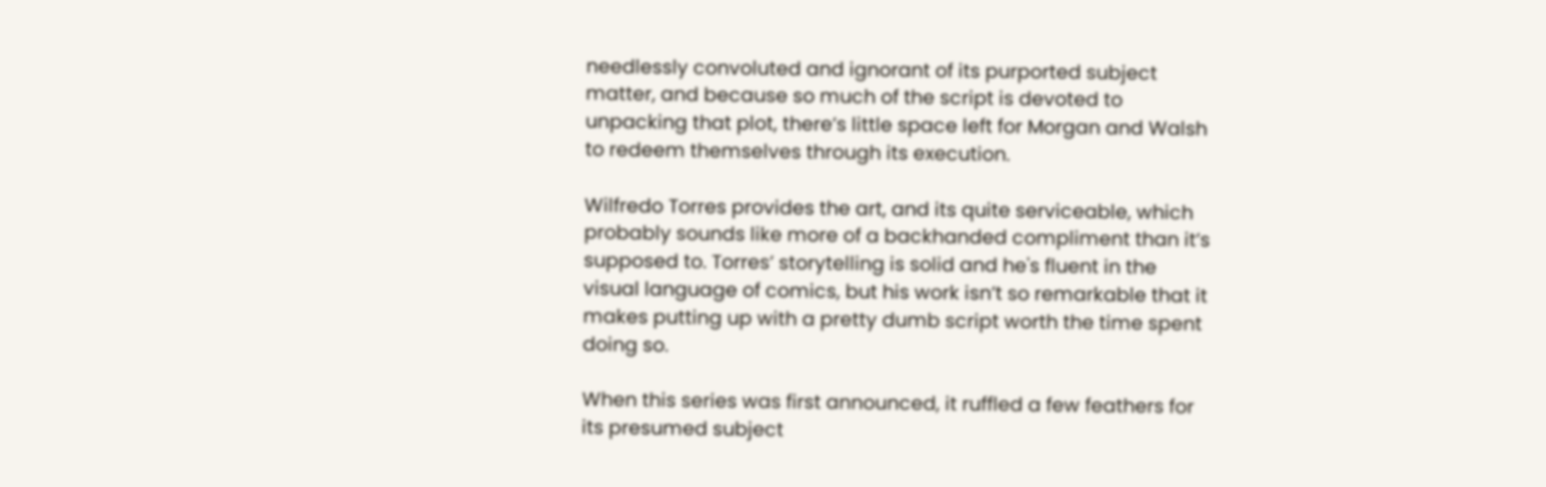needlessly convoluted and ignorant of its purported subject matter, and because so much of the script is devoted to unpacking that plot, there’s little space left for Morgan and Walsh to redeem themselves through its execution.

Wilfredo Torres provides the art, and its quite serviceable, which probably sounds like more of a backhanded compliment than it’s supposed to. Torres’ storytelling is solid and he's fluent in the visual language of comics, but his work isn’t so remarkable that it makes putting up with a pretty dumb script worth the time spent doing so.

When this series was first announced, it ruffled a few feathers for its presumed subject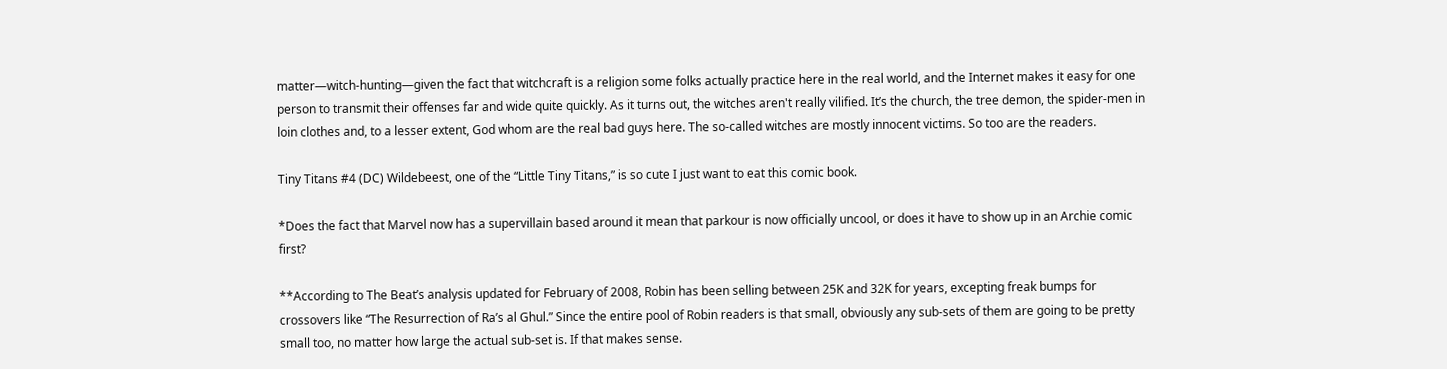matter—witch-hunting—given the fact that witchcraft is a religion some folks actually practice here in the real world, and the Internet makes it easy for one person to transmit their offenses far and wide quite quickly. As it turns out, the witches aren't really vilified. It’s the church, the tree demon, the spider-men in loin clothes and, to a lesser extent, God whom are the real bad guys here. The so-called witches are mostly innocent victims. So too are the readers.

Tiny Titans #4 (DC) Wildebeest, one of the “Little Tiny Titans,” is so cute I just want to eat this comic book.

*Does the fact that Marvel now has a supervillain based around it mean that parkour is now officially uncool, or does it have to show up in an Archie comic first?

**According to The Beat’s analysis updated for February of 2008, Robin has been selling between 25K and 32K for years, excepting freak bumps for crossovers like “The Resurrection of Ra’s al Ghul.” Since the entire pool of Robin readers is that small, obviously any sub-sets of them are going to be pretty small too, no matter how large the actual sub-set is. If that makes sense.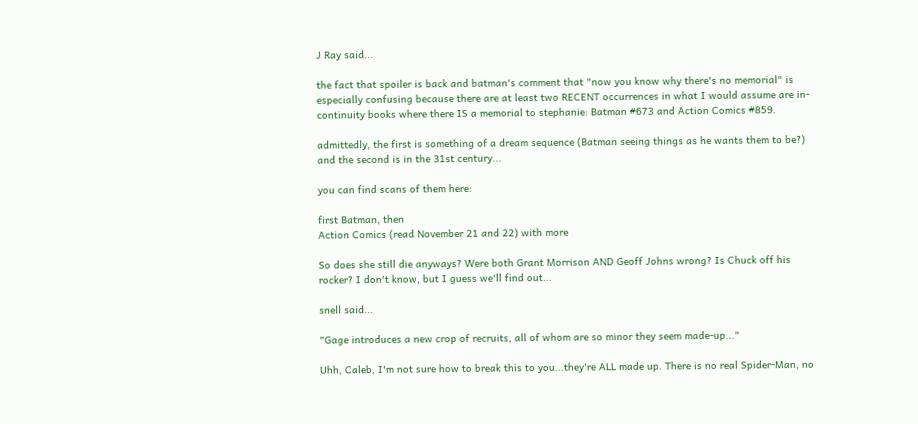J Ray said...

the fact that spoiler is back and batman's comment that "now you know why there's no memorial" is especially confusing because there are at least two RECENT occurrences in what I would assume are in-continuity books where there IS a memorial to stephanie: Batman #673 and Action Comics #859.

admittedly, the first is something of a dream sequence (Batman seeing things as he wants them to be?) and the second is in the 31st century...

you can find scans of them here:

first Batman, then
Action Comics (read November 21 and 22) with more

So does she still die anyways? Were both Grant Morrison AND Geoff Johns wrong? Is Chuck off his rocker? I don't know, but I guess we'll find out...

snell said...

"Gage introduces a new crop of recruits, all of whom are so minor they seem made-up..."

Uhh, Caleb, I'm not sure how to break this to you...they're ALL made up. There is no real Spider-Man, no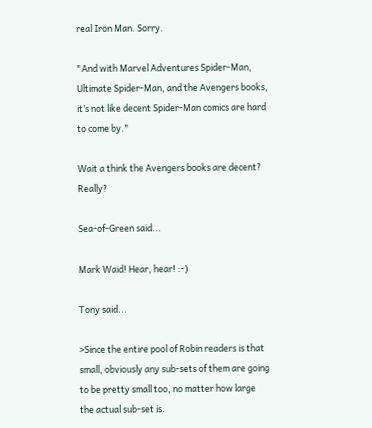real Iron Man. Sorry.

"And with Marvel Adventures Spider-Man, Ultimate Spider-Man, and the Avengers books, it’s not like decent Spider-Man comics are hard to come by."

Wait a think the Avengers books are decent? Really?

Sea-of-Green said...

Mark Waid! Hear, hear! :-)

Tony said...

>Since the entire pool of Robin readers is that small, obviously any sub-sets of them are going to be pretty small too, no matter how large the actual sub-set is.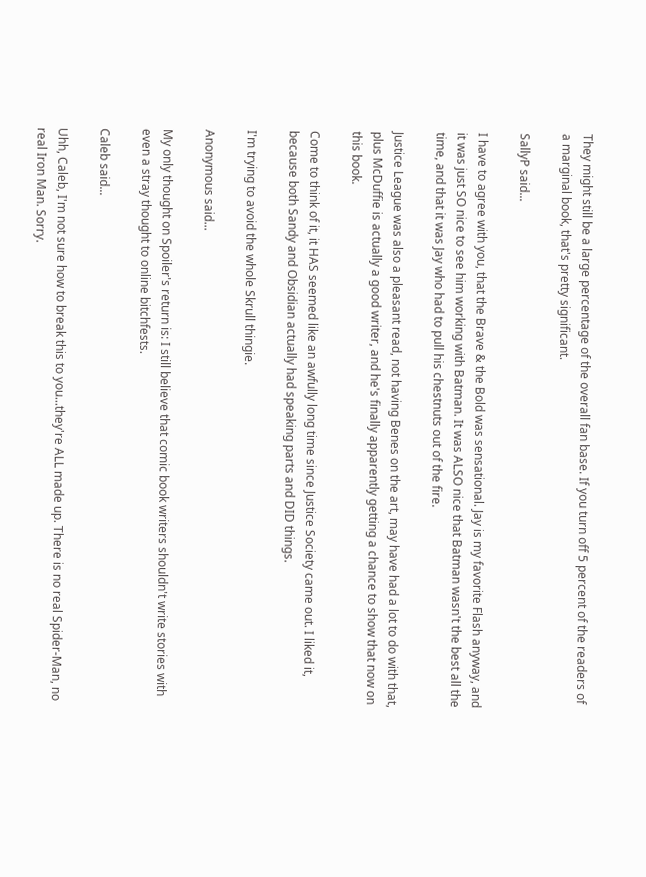They might still be a large percentage of the overall fan base. If you turn off 5 percent of the readers of a marginal book, that's pretty significant.

SallyP said...

I have to agree with you, that the Brave & the Bold was sensational. Jay is my favorite Flash anyway, and it was just SO nice to see him working with Batman. It was ALSO nice that Batman wasn't the best all the time, and that it was Jay who had to pull his chestnuts out of the fire.

Justice League was also a pleasant read, not having Benes on the art, may have had a lot to do with that, plus McDuffie is actually a good writer, and he's finally apparently getting a chance to show that now on this book.

Come to think of it, it HAS seemed like an awfully long time since Justice Society came out. I liked it, because both Sandy and Obsidian actually had speaking parts and DID things.

I'm trying to avoid the whole Skrull thingie.

Anonymous said...

My only thought on Spoiler's return is: I still believe that comic book writers shouldn't write stories with even a stray thought to online bitchfests.

Caleb said...

Uhh, Caleb, I'm not sure how to break this to you...they're ALL made up. There is no real Spider-Man, no real Iron Man. Sorry.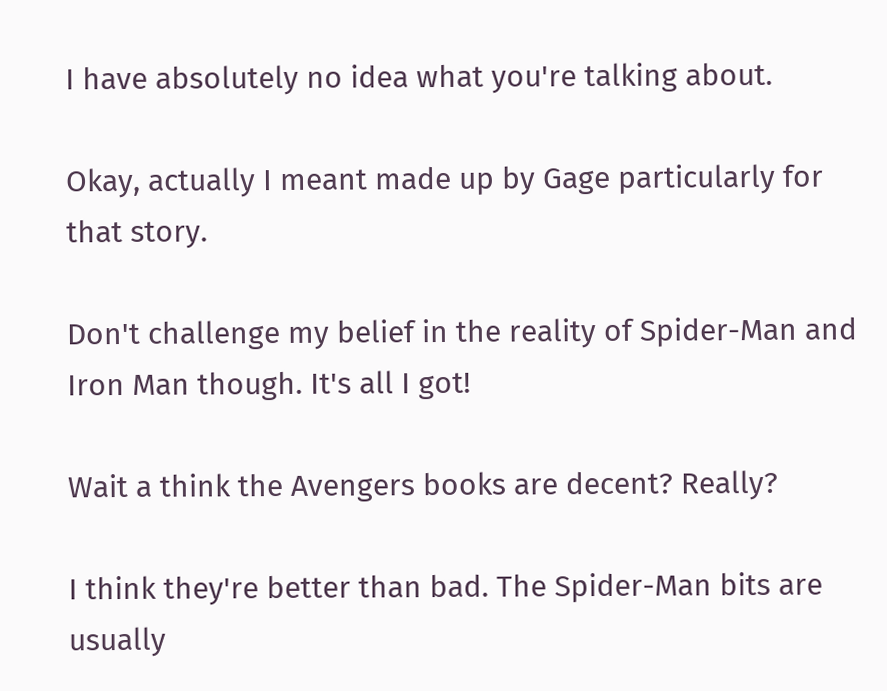I have absolutely no idea what you're talking about.

Okay, actually I meant made up by Gage particularly for that story.

Don't challenge my belief in the reality of Spider-Man and Iron Man though. It's all I got!

Wait a think the Avengers books are decent? Really?

I think they're better than bad. The Spider-Man bits are usually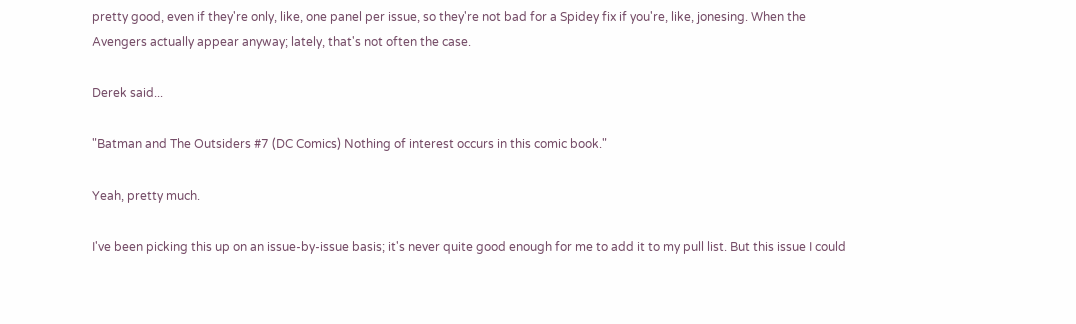pretty good, even if they're only, like, one panel per issue, so they're not bad for a Spidey fix if you're, like, jonesing. When the Avengers actually appear anyway; lately, that's not often the case.

Derek said...

"Batman and The Outsiders #7 (DC Comics) Nothing of interest occurs in this comic book."

Yeah, pretty much.

I've been picking this up on an issue-by-issue basis; it's never quite good enough for me to add it to my pull list. But this issue I could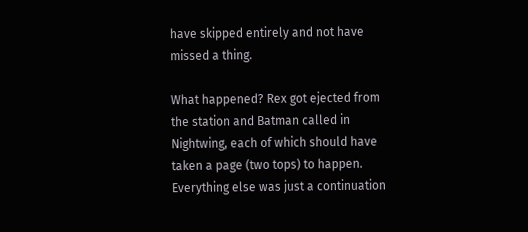have skipped entirely and not have missed a thing.

What happened? Rex got ejected from the station and Batman called in Nightwing, each of which should have taken a page (two tops) to happen. Everything else was just a continuation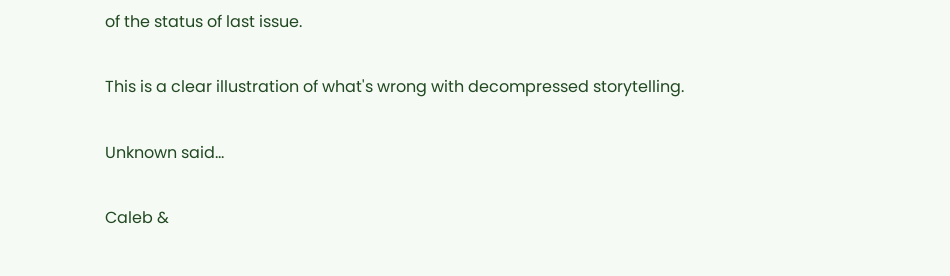of the status of last issue.

This is a clear illustration of what's wrong with decompressed storytelling.

Unknown said...

Caleb &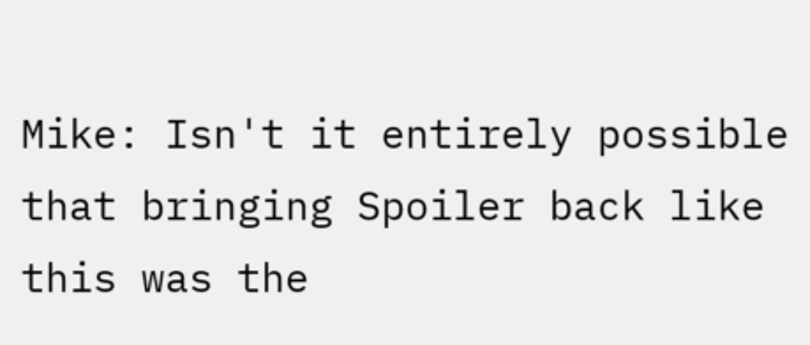Mike: Isn't it entirely possible that bringing Spoiler back like this was the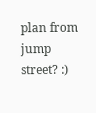plan from jump street? :)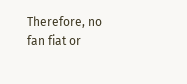Therefore, no fan fiat or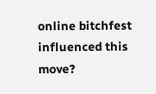online bitchfest influenced this move?